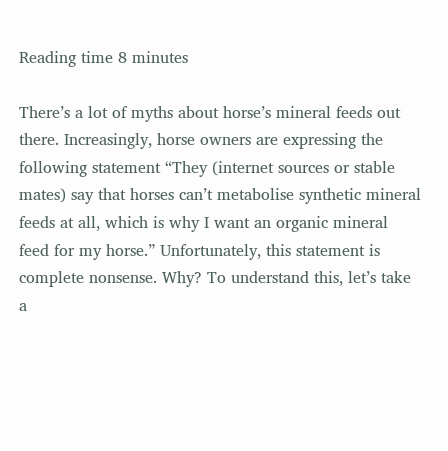Reading time 8 minutes

There’s a lot of myths about horse’s mineral feeds out there. Increasingly, horse owners are expressing the following statement “They (internet sources or stable mates) say that horses can’t metabolise synthetic mineral feeds at all, which is why I want an organic mineral feed for my horse.” Unfortunately, this statement is complete nonsense. Why? To understand this, let’s take a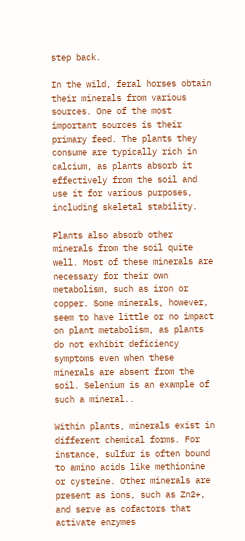step back.

In the wild, feral horses obtain their minerals from various sources. One of the most important sources is their primary feed. The plants they consume are typically rich in calcium, as plants absorb it effectively from the soil and use it for various purposes, including skeletal stability.

Plants also absorb other minerals from the soil quite well. Most of these minerals are necessary for their own metabolism, such as iron or copper. Some minerals, however, seem to have little or no impact on plant metabolism, as plants do not exhibit deficiency symptoms even when these minerals are absent from the soil. Selenium is an example of such a mineral..

Within plants, minerals exist in different chemical forms. For instance, sulfur is often bound to amino acids like methionine or cysteine. Other minerals are present as ions, such as Zn2+, and serve as cofactors that activate enzymes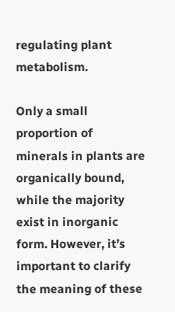regulating plant metabolism.

Only a small proportion of minerals in plants are organically bound, while the majority exist in inorganic form. However, it’s important to clarify the meaning of these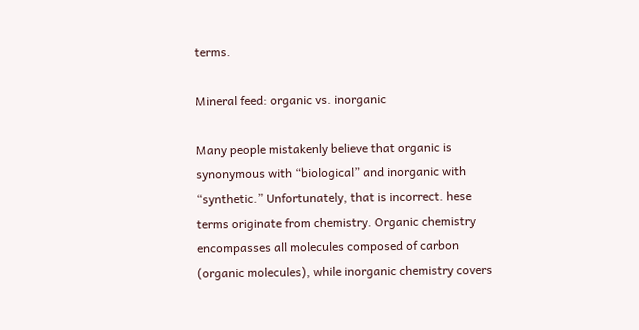terms.

Mineral feed: organic vs. inorganic

Many people mistakenly believe that organic is synonymous with “biological” and inorganic with “synthetic.” Unfortunately, that is incorrect. hese terms originate from chemistry. Organic chemistry encompasses all molecules composed of carbon (organic molecules), while inorganic chemistry covers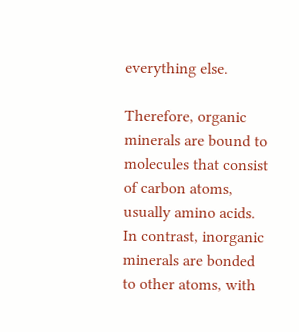everything else.

Therefore, organic minerals are bound to molecules that consist of carbon atoms, usually amino acids. In contrast, inorganic minerals are bonded to other atoms, with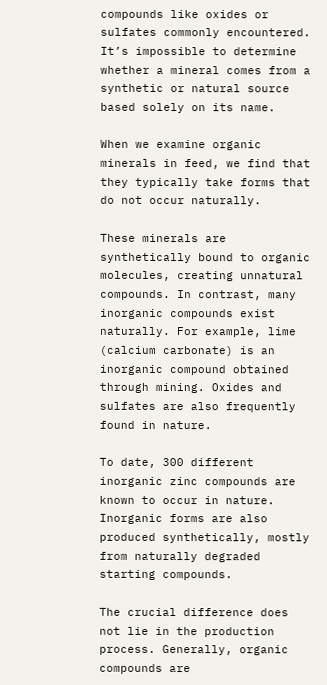compounds like oxides or sulfates commonly encountered. It’s impossible to determine whether a mineral comes from a synthetic or natural source based solely on its name.

When we examine organic minerals in feed, we find that they typically take forms that do not occur naturally.

These minerals are synthetically bound to organic molecules, creating unnatural compounds. In contrast, many inorganic compounds exist naturally. For example, lime (calcium carbonate) is an inorganic compound obtained through mining. Oxides and sulfates are also frequently found in nature.

To date, 300 different inorganic zinc compounds are known to occur in nature. Inorganic forms are also produced synthetically, mostly from naturally degraded starting compounds.

The crucial difference does not lie in the production process. Generally, organic compounds are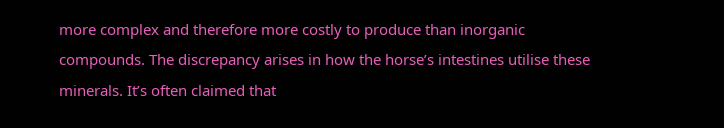more complex and therefore more costly to produce than inorganic compounds. The discrepancy arises in how the horse’s intestines utilise these minerals. It’s often claimed that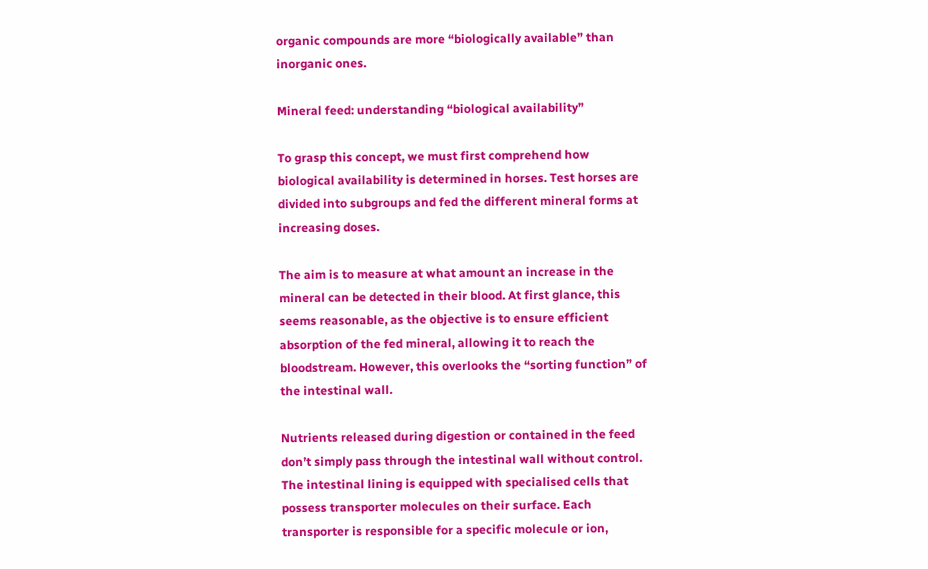organic compounds are more “biologically available” than inorganic ones.

Mineral feed: understanding “biological availability”

To grasp this concept, we must first comprehend how biological availability is determined in horses. Test horses are divided into subgroups and fed the different mineral forms at increasing doses.

The aim is to measure at what amount an increase in the mineral can be detected in their blood. At first glance, this seems reasonable, as the objective is to ensure efficient absorption of the fed mineral, allowing it to reach the bloodstream. However, this overlooks the “sorting function” of the intestinal wall.

Nutrients released during digestion or contained in the feed don’t simply pass through the intestinal wall without control. The intestinal lining is equipped with specialised cells that possess transporter molecules on their surface. Each transporter is responsible for a specific molecule or ion,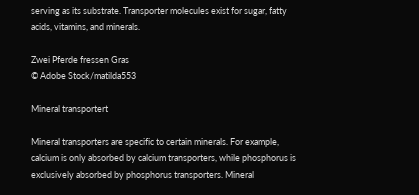serving as its substrate. Transporter molecules exist for sugar, fatty acids, vitamins, and minerals.

Zwei Pferde fressen Gras
© Adobe Stock/matilda553

Mineral transportert

Mineral transporters are specific to certain minerals. For example, calcium is only absorbed by calcium transporters, while phosphorus is exclusively absorbed by phosphorus transporters. Mineral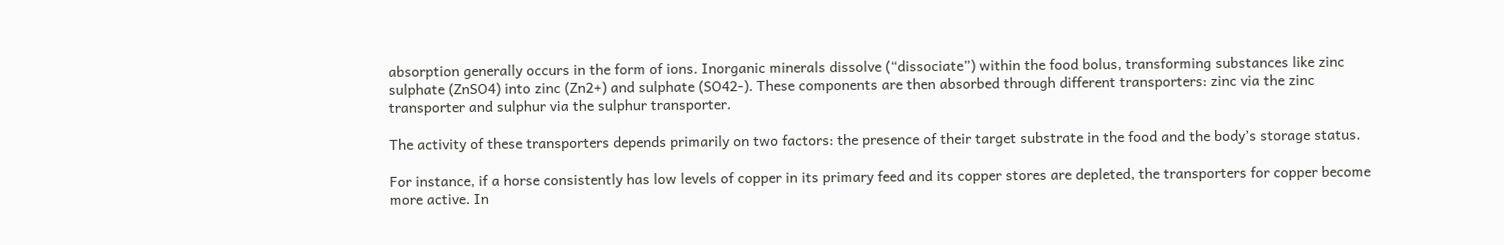absorption generally occurs in the form of ions. Inorganic minerals dissolve (“dissociate”) within the food bolus, transforming substances like zinc sulphate (ZnSO4) into zinc (Zn2+) and sulphate (SO42-). These components are then absorbed through different transporters: zinc via the zinc transporter and sulphur via the sulphur transporter.

The activity of these transporters depends primarily on two factors: the presence of their target substrate in the food and the body’s storage status.

For instance, if a horse consistently has low levels of copper in its primary feed and its copper stores are depleted, the transporters for copper become more active. In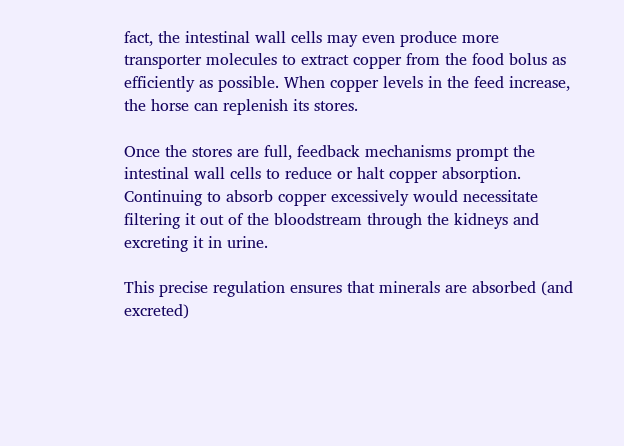fact, the intestinal wall cells may even produce more transporter molecules to extract copper from the food bolus as efficiently as possible. When copper levels in the feed increase, the horse can replenish its stores.

Once the stores are full, feedback mechanisms prompt the intestinal wall cells to reduce or halt copper absorption. Continuing to absorb copper excessively would necessitate filtering it out of the bloodstream through the kidneys and excreting it in urine.

This precise regulation ensures that minerals are absorbed (and excreted)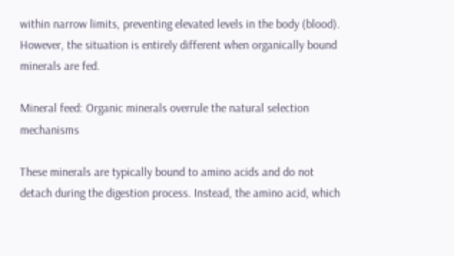within narrow limits, preventing elevated levels in the body (blood). However, the situation is entirely different when organically bound minerals are fed.

Mineral feed: Organic minerals overrule the natural selection mechanisms

These minerals are typically bound to amino acids and do not detach during the digestion process. Instead, the amino acid, which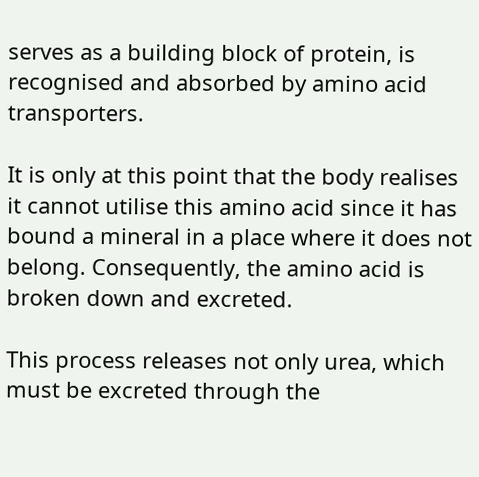serves as a building block of protein, is recognised and absorbed by amino acid transporters.

It is only at this point that the body realises it cannot utilise this amino acid since it has bound a mineral in a place where it does not belong. Consequently, the amino acid is broken down and excreted.

This process releases not only urea, which must be excreted through the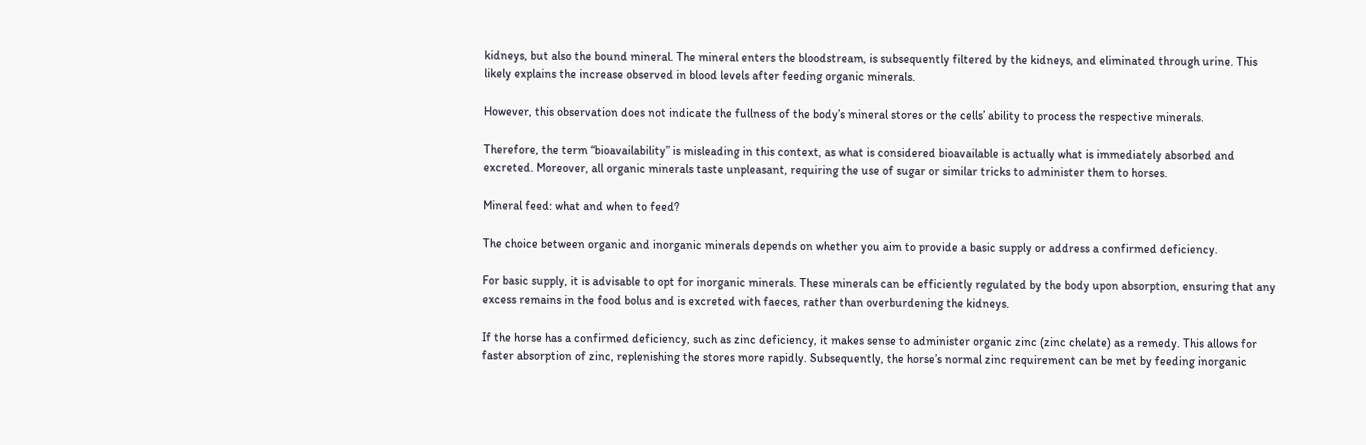kidneys, but also the bound mineral. The mineral enters the bloodstream, is subsequently filtered by the kidneys, and eliminated through urine. This likely explains the increase observed in blood levels after feeding organic minerals.

However, this observation does not indicate the fullness of the body’s mineral stores or the cells’ ability to process the respective minerals.

Therefore, the term “bioavailability” is misleading in this context, as what is considered bioavailable is actually what is immediately absorbed and excreted. Moreover, all organic minerals taste unpleasant, requiring the use of sugar or similar tricks to administer them to horses.

Mineral feed: what and when to feed?

The choice between organic and inorganic minerals depends on whether you aim to provide a basic supply or address a confirmed deficiency.

For basic supply, it is advisable to opt for inorganic minerals. These minerals can be efficiently regulated by the body upon absorption, ensuring that any excess remains in the food bolus and is excreted with faeces, rather than overburdening the kidneys.

If the horse has a confirmed deficiency, such as zinc deficiency, it makes sense to administer organic zinc (zinc chelate) as a remedy. This allows for faster absorption of zinc, replenishing the stores more rapidly. Subsequently, the horse’s normal zinc requirement can be met by feeding inorganic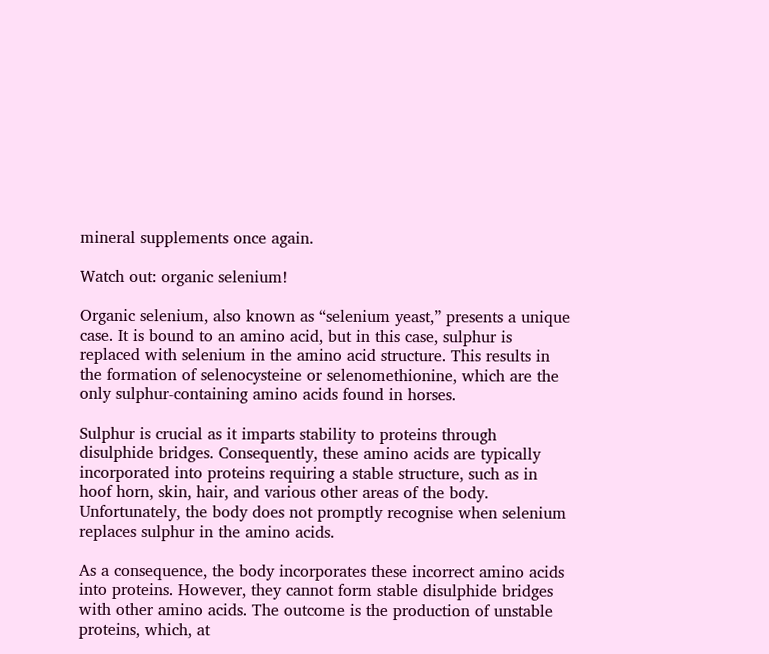mineral supplements once again.

Watch out: organic selenium!

Organic selenium, also known as “selenium yeast,” presents a unique case. It is bound to an amino acid, but in this case, sulphur is replaced with selenium in the amino acid structure. This results in the formation of selenocysteine or selenomethionine, which are the only sulphur-containing amino acids found in horses.

Sulphur is crucial as it imparts stability to proteins through disulphide bridges. Consequently, these amino acids are typically incorporated into proteins requiring a stable structure, such as in hoof horn, skin, hair, and various other areas of the body. Unfortunately, the body does not promptly recognise when selenium replaces sulphur in the amino acids.

As a consequence, the body incorporates these incorrect amino acids into proteins. However, they cannot form stable disulphide bridges with other amino acids. The outcome is the production of unstable proteins, which, at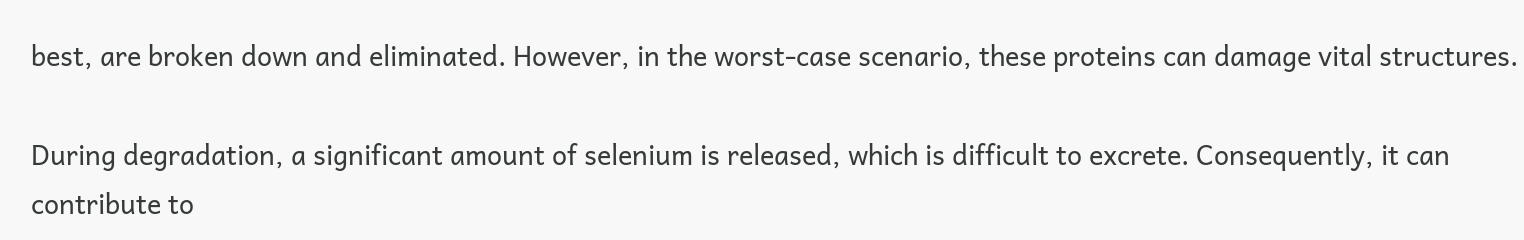best, are broken down and eliminated. However, in the worst-case scenario, these proteins can damage vital structures.

During degradation, a significant amount of selenium is released, which is difficult to excrete. Consequently, it can contribute to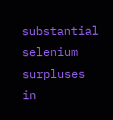substantial selenium surpluses in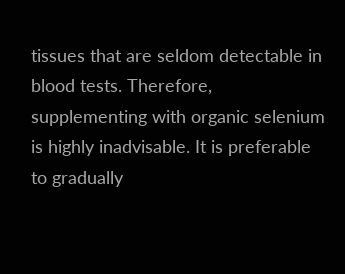tissues that are seldom detectable in blood tests. Therefore, supplementing with organic selenium is highly inadvisable. It is preferable to gradually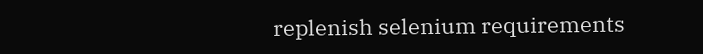replenish selenium requirements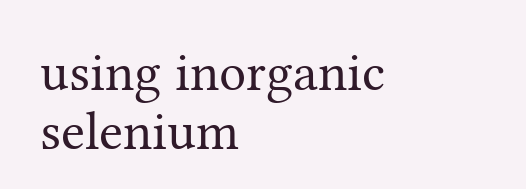using inorganic selenium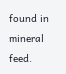found in mineral feed.